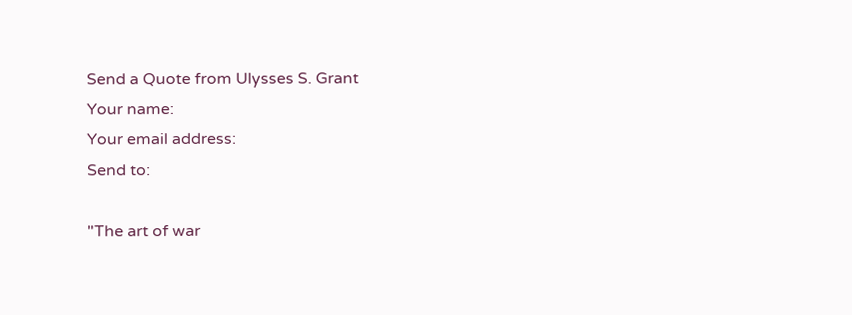Send a Quote from Ulysses S. Grant
Your name:
Your email address:
Send to:

"The art of war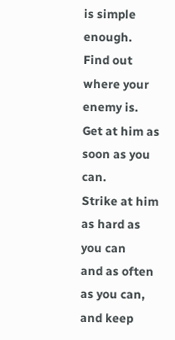is simple enough.
Find out where your enemy is.
Get at him as soon as you can.
Strike at him as hard as you can
and as often as you can,
and keep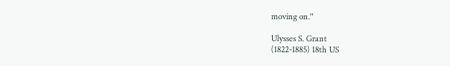moving on."

Ulysses S. Grant
(1822-1885) 18th US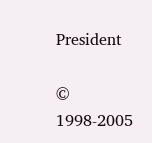President

© 1998-2005